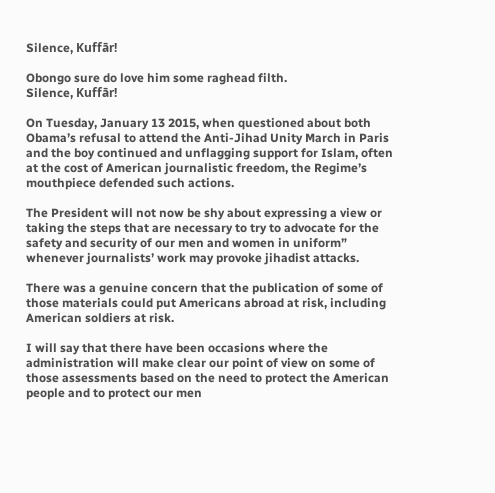Silence, Kuffār!

Obongo sure do love him some raghead filth.
Silence, Kuffār!

On Tuesday, January 13 2015, when questioned about both Obama’s refusal to attend the Anti-Jihad Unity March in Paris and the boy continued and unflagging support for Islam, often at the cost of American journalistic freedom, the Regime’s mouthpiece defended such actions.

The President will not now be shy about expressing a view or taking the steps that are necessary to try to advocate for the safety and security of our men and women in uniform” whenever journalists’ work may provoke jihadist attacks.

There was a genuine concern that the publication of some of those materials could put Americans abroad at risk, including American soldiers at risk.

I will say that there have been occasions where the administration will make clear our point of view on some of those assessments based on the need to protect the American people and to protect our men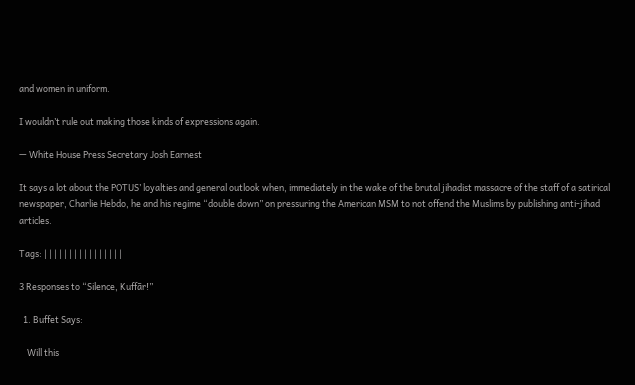and women in uniform.

I wouldn’t rule out making those kinds of expressions again.

— White House Press Secretary Josh Earnest

It says a lot about the POTUS’ loyalties and general outlook when, immediately in the wake of the brutal jihadist massacre of the staff of a satirical newspaper, Charlie Hebdo, he and his regime “double down” on pressuring the American MSM to not offend the Muslims by publishing anti-jihad articles.

Tags: | | | | | | | | | | | | | | | |

3 Responses to “Silence, Kuffār!”

  1. Buffet Says:

    Will this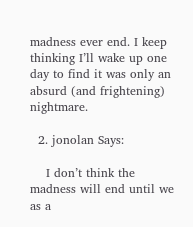madness ever end. I keep thinking I’ll wake up one day to find it was only an absurd (and frightening) nightmare.

  2. jonolan Says:

    I don’t think the madness will end until we as a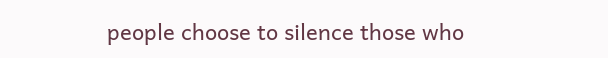people choose to silence those who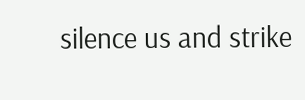silence us and strike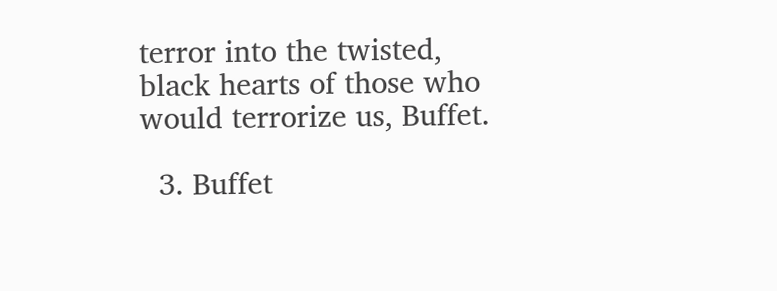terror into the twisted, black hearts of those who would terrorize us, Buffet.

  3. Buffet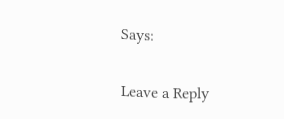Says:


Leave a Reply